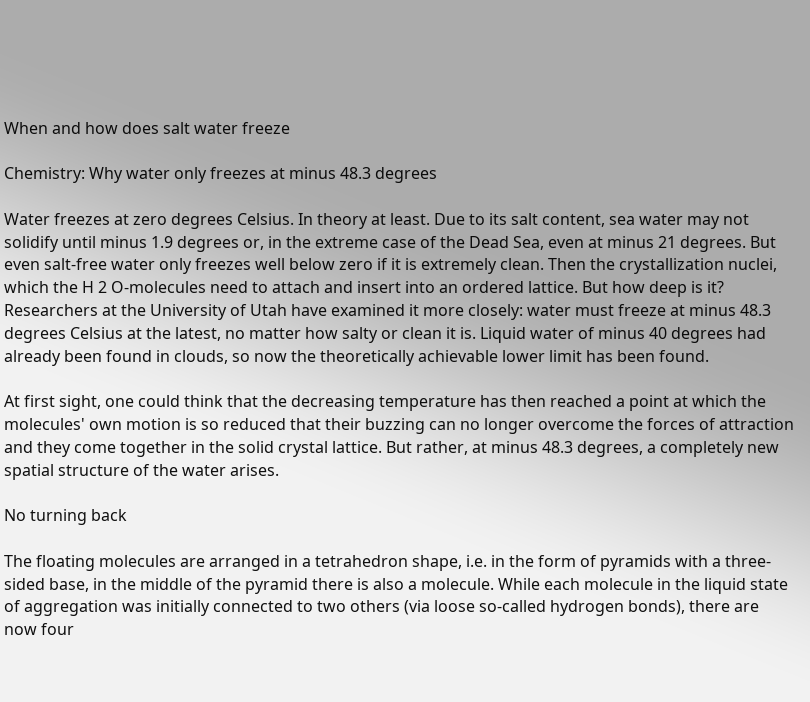When and how does salt water freeze

Chemistry: Why water only freezes at minus 48.3 degrees

Water freezes at zero degrees Celsius. In theory at least. Due to its salt content, sea water may not solidify until minus 1.9 degrees or, in the extreme case of the Dead Sea, even at minus 21 degrees. But even salt-free water only freezes well below zero if it is extremely clean. Then the crystallization nuclei, which the H 2 O-molecules need to attach and insert into an ordered lattice. But how deep is it?
Researchers at the University of Utah have examined it more closely: water must freeze at minus 48.3 degrees Celsius at the latest, no matter how salty or clean it is. Liquid water of minus 40 degrees had already been found in clouds, so now the theoretically achievable lower limit has been found.

At first sight, one could think that the decreasing temperature has then reached a point at which the molecules' own motion is so reduced that their buzzing can no longer overcome the forces of attraction and they come together in the solid crystal lattice. But rather, at minus 48.3 degrees, a completely new spatial structure of the water arises.

No turning back

The floating molecules are arranged in a tetrahedron shape, i.e. in the form of pyramids with a three-sided base, in the middle of the pyramid there is also a molecule. While each molecule in the liquid state of aggregation was initially connected to two others (via loose so-called hydrogen bonds), there are now four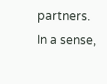partners. In a sense,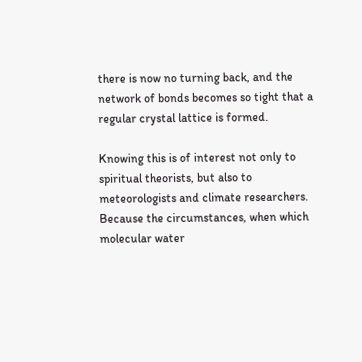there is now no turning back, and the network of bonds becomes so tight that a regular crystal lattice is formed.

Knowing this is of interest not only to spiritual theorists, but also to meteorologists and climate researchers. Because the circumstances, when which molecular water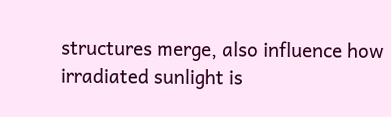structures merge, also influence how irradiated sunlight is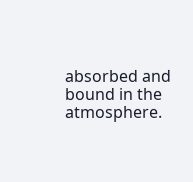absorbed and bound in the atmosphere.